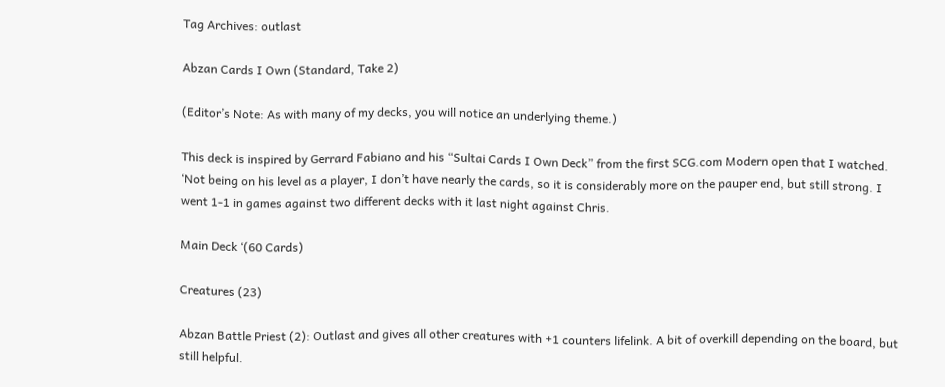Tag Archives: outlast

Abzan Cards I Own (Standard, Take 2)

(Editor’s Note: As with many of my decks, you will notice an underlying theme.)

This deck is inspired by Gerrard Fabiano and his “Sultai Cards I Own Deck” from the first SCG.com Modern open that I watched. ‘Not being on his level as a player, I don’t have nearly the cards, so it is considerably more on the pauper end, but still strong. I went 1-1 in games against two different decks with it last night against Chris.

Main Deck ‘(60 Cards)

Creatures (23)

Abzan Battle Priest (2): Outlast and gives all other creatures with +1 counters lifelink. A bit of overkill depending on the board, but still helpful.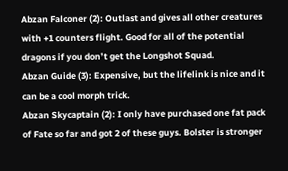Abzan Falconer (2): Outlast and gives all other creatures with +1 counters flight. Good for all of the potential dragons if you don’t get the Longshot Squad.
Abzan Guide (3): Expensive, but the lifelink is nice and it can be a cool morph trick.
Abzan Skycaptain (2): I only have purchased one fat pack of Fate so far and got 2 of these guys. Bolster is stronger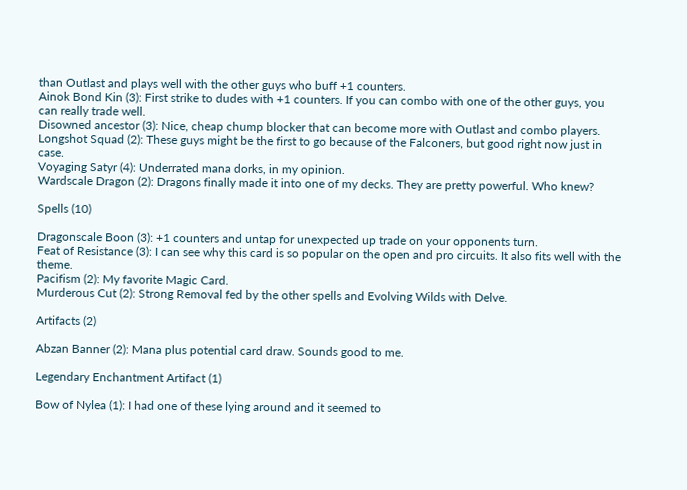than Outlast and plays well with the other guys who buff +1 counters.
Ainok Bond Kin (3): First strike to dudes with +1 counters. If you can combo with one of the other guys, you can really trade well.
Disowned ancestor (3): Nice, cheap chump blocker that can become more with Outlast and combo players.
Longshot Squad (2): These guys might be the first to go because of the Falconers, but good right now just in case.
Voyaging Satyr (4): Underrated mana dorks, in my opinion.
Wardscale Dragon (2): Dragons finally made it into one of my decks. They are pretty powerful. Who knew?

Spells (10)

Dragonscale Boon (3): +1 counters and untap for unexpected up trade on your opponents turn.
Feat of Resistance (3): I can see why this card is so popular on the open and pro circuits. It also fits well with the theme.
Pacifism (2): My favorite Magic Card.
Murderous Cut (2): Strong Removal fed by the other spells and Evolving Wilds with Delve.

Artifacts (2)

Abzan Banner (2): Mana plus potential card draw. Sounds good to me.

Legendary Enchantment Artifact (1)

Bow of Nylea (1): I had one of these lying around and it seemed to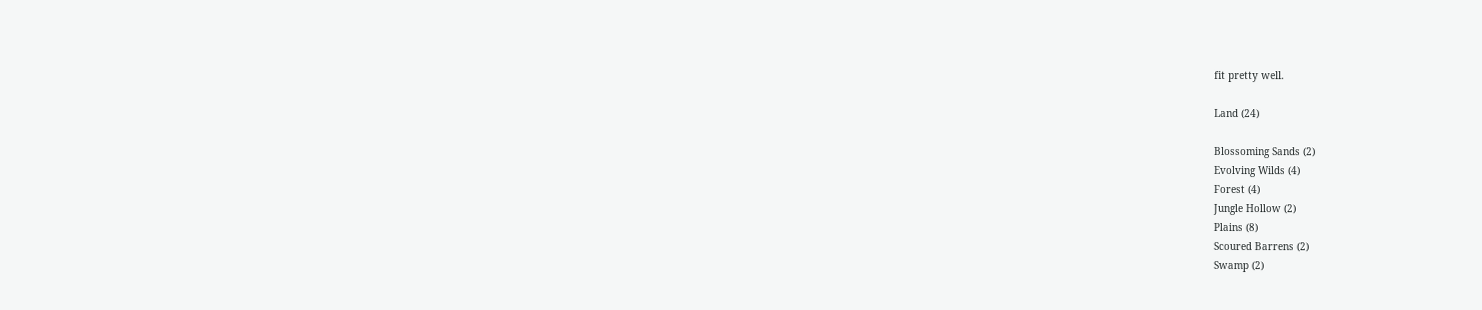fit pretty well.

Land (24)

Blossoming Sands (2)
Evolving Wilds (4)
Forest (4)
Jungle Hollow (2)
Plains (8)
Scoured Barrens (2)
Swamp (2)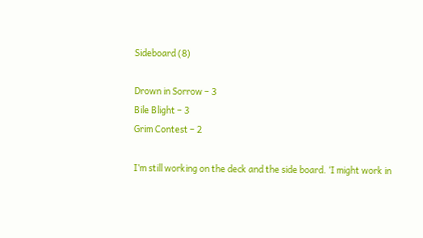Sideboard (8)

Drown in Sorrow – 3
Bile Blight – 3
Grim Contest – 2

I’m still working on the deck and the side board. ‘I might work in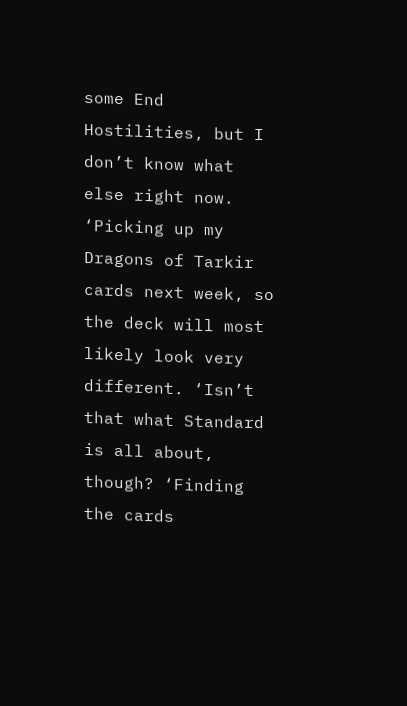some End Hostilities, but I don’t know what else right now. ‘Picking up my Dragons of Tarkir cards next week, so the deck will most likely look very different. ‘Isn’t that what Standard is all about, though? ‘Finding the cards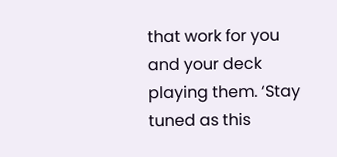that work for you and your deck playing them. ‘Stay tuned as this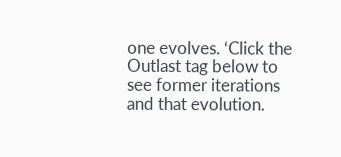one evolves. ‘Click the Outlast tag below to see former iterations and that evolution.